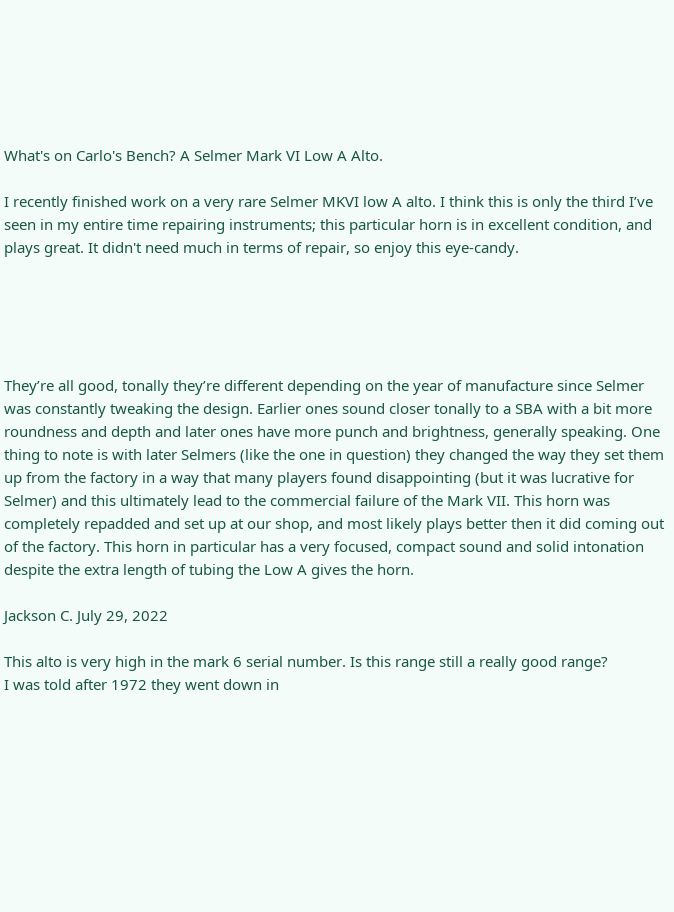What's on Carlo's Bench? A Selmer Mark VI Low A Alto.

I recently finished work on a very rare Selmer MKVI low A alto. I think this is only the third I’ve seen in my entire time repairing instruments; this particular horn is in excellent condition, and plays great. It didn't need much in terms of repair, so enjoy this eye-candy.





They’re all good, tonally they’re different depending on the year of manufacture since Selmer was constantly tweaking the design. Earlier ones sound closer tonally to a SBA with a bit more roundness and depth and later ones have more punch and brightness, generally speaking. One thing to note is with later Selmers (like the one in question) they changed the way they set them up from the factory in a way that many players found disappointing (but it was lucrative for Selmer) and this ultimately lead to the commercial failure of the Mark VII. This horn was completely repadded and set up at our shop, and most likely plays better then it did coming out of the factory. This horn in particular has a very focused, compact sound and solid intonation despite the extra length of tubing the Low A gives the horn.

Jackson C. July 29, 2022

This alto is very high in the mark 6 serial number. Is this range still a really good range?
I was told after 1972 they went down in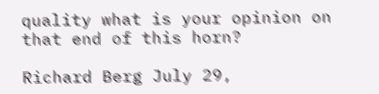quality what is your opinion on that end of this horn?

Richard Berg July 29,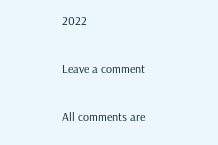2022

Leave a comment

All comments are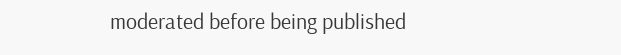moderated before being published